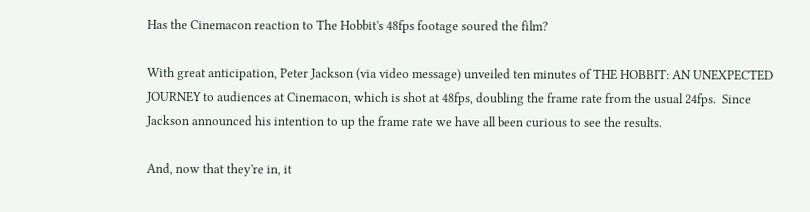Has the Cinemacon reaction to The Hobbit's 48fps footage soured the film?

With great anticipation, Peter Jackson (via video message) unveiled ten minutes of THE HOBBIT: AN UNEXPECTED JOURNEY to audiences at Cinemacon, which is shot at 48fps, doubling the frame rate from the usual 24fps.  Since Jackson announced his intention to up the frame rate we have all been curious to see the results.

And, now that they're in, it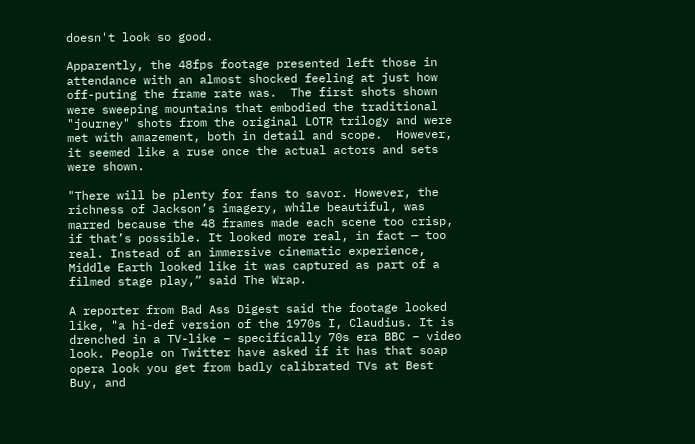doesn't look so good.

Apparently, the 48fps footage presented left those in attendance with an almost shocked feeling at just how off-puting the frame rate was.  The first shots shown were sweeping mountains that embodied the traditional "journey" shots from the original LOTR trilogy and were met with amazement, both in detail and scope.  However, it seemed like a ruse once the actual actors and sets were shown.

"There will be plenty for fans to savor. However, the richness of Jackson’s imagery, while beautiful, was marred because the 48 frames made each scene too crisp, if that’s possible. It looked more real, in fact — too real. Instead of an immersive cinematic experience, Middle Earth looked like it was captured as part of a filmed stage play,” said The Wrap.

A reporter from Bad Ass Digest said the footage looked like, "a hi-def version of the 1970s I, Claudius. It is drenched in a TV-like – specifically 70s era BBC – video look. People on Twitter have asked if it has that soap opera look you get from badly calibrated TVs at Best Buy, and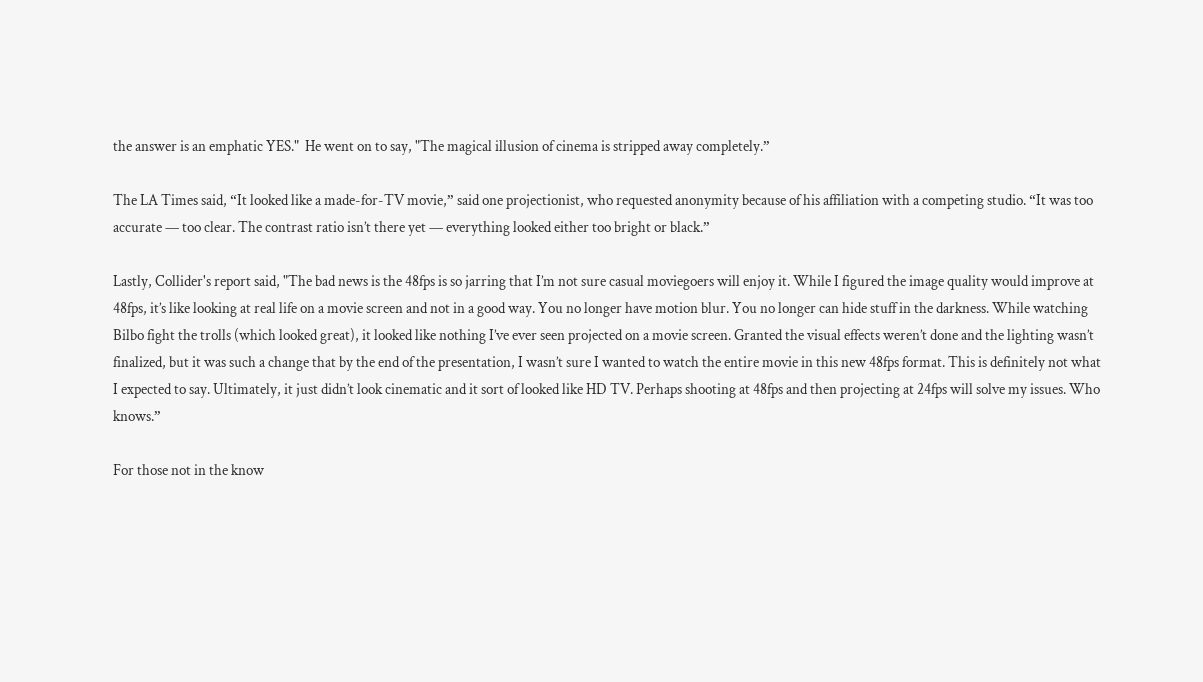the answer is an emphatic YES."  He went on to say, "The magical illusion of cinema is stripped away completely.”

The LA Times said, “It looked like a made-for-TV movie,” said one projectionist, who requested anonymity because of his affiliation with a competing studio. “It was too accurate — too clear. The contrast ratio isn’t there yet — everything looked either too bright or black.”

Lastly, Collider's report said, "The bad news is the 48fps is so jarring that I’m not sure casual moviegoers will enjoy it. While I figured the image quality would improve at 48fps, it’s like looking at real life on a movie screen and not in a good way. You no longer have motion blur. You no longer can hide stuff in the darkness. While watching Bilbo fight the trolls (which looked great), it looked like nothing I’ve ever seen projected on a movie screen. Granted the visual effects weren’t done and the lighting wasn’t finalized, but it was such a change that by the end of the presentation, I wasn’t sure I wanted to watch the entire movie in this new 48fps format. This is definitely not what I expected to say. Ultimately, it just didn’t look cinematic and it sort of looked like HD TV. Perhaps shooting at 48fps and then projecting at 24fps will solve my issues. Who knows.”

For those not in the know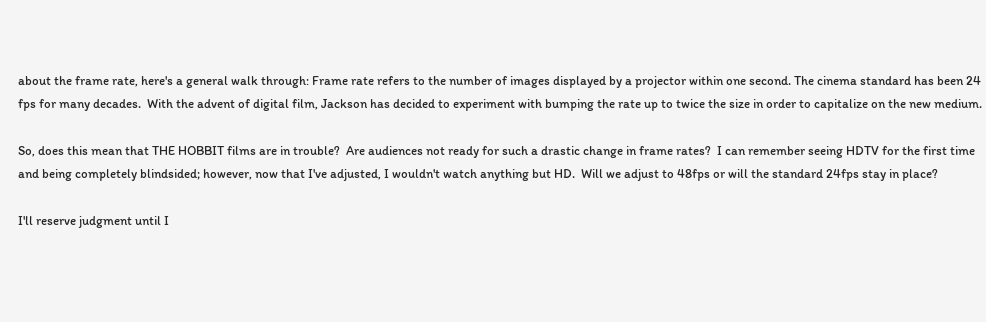about the frame rate, here's a general walk through: Frame rate refers to the number of images displayed by a projector within one second. The cinema standard has been 24 fps for many decades.  With the advent of digital film, Jackson has decided to experiment with bumping the rate up to twice the size in order to capitalize on the new medium.

So, does this mean that THE HOBBIT films are in trouble?  Are audiences not ready for such a drastic change in frame rates?  I can remember seeing HDTV for the first time and being completely blindsided; however, now that I've adjusted, I wouldn't watch anything but HD.  Will we adjust to 48fps or will the standard 24fps stay in place?

I'll reserve judgment until I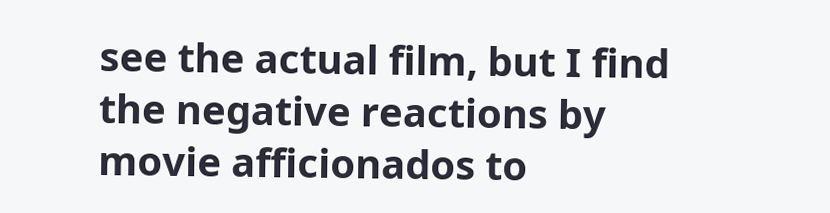see the actual film, but I find the negative reactions by movie afficionados to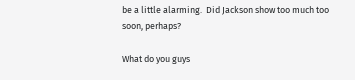be a little alarming.  Did Jackson show too much too soon, perhaps?

What do you guys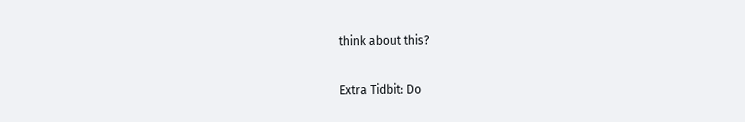think about this?

Extra Tidbit: Do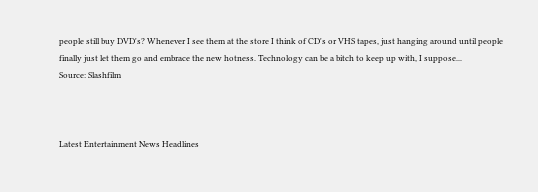people still buy DVD's? Whenever I see them at the store I think of CD's or VHS tapes, just hanging around until people finally just let them go and embrace the new hotness. Technology can be a bitch to keep up with, I suppose...
Source: Slashfilm



Latest Entertainment News Headlines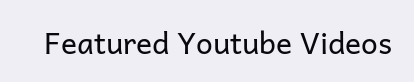Featured Youtube Videos